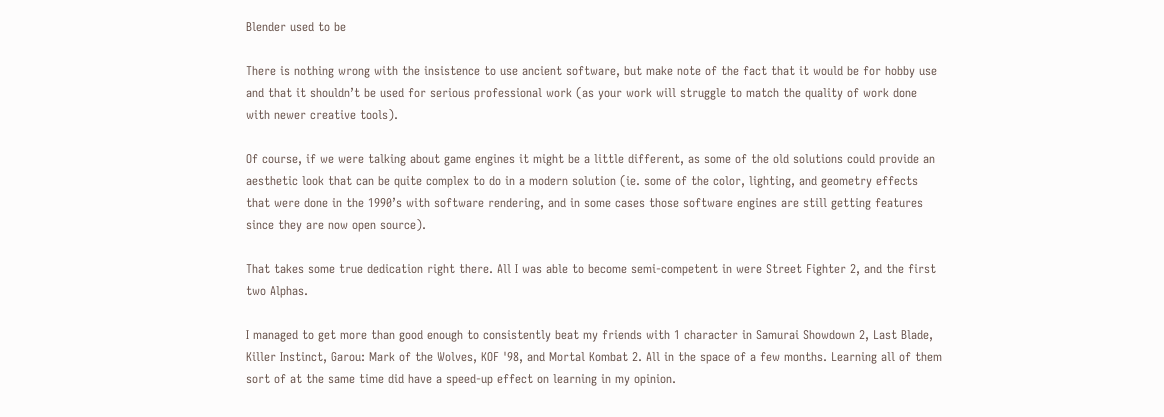Blender used to be

There is nothing wrong with the insistence to use ancient software, but make note of the fact that it would be for hobby use and that it shouldn’t be used for serious professional work (as your work will struggle to match the quality of work done with newer creative tools).

Of course, if we were talking about game engines it might be a little different, as some of the old solutions could provide an aesthetic look that can be quite complex to do in a modern solution (ie. some of the color, lighting, and geometry effects that were done in the 1990’s with software rendering, and in some cases those software engines are still getting features since they are now open source).

That takes some true dedication right there. All I was able to become semi-competent in were Street Fighter 2, and the first two Alphas.

I managed to get more than good enough to consistently beat my friends with 1 character in Samurai Showdown 2, Last Blade, Killer Instinct, Garou: Mark of the Wolves, KOF '98, and Mortal Kombat 2. All in the space of a few months. Learning all of them sort of at the same time did have a speed-up effect on learning in my opinion.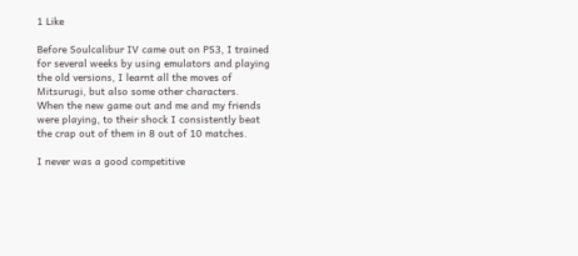1 Like

Before Soulcalibur IV came out on PS3, I trained for several weeks by using emulators and playing the old versions, I learnt all the moves of Mitsurugi, but also some other characters.
When the new game out and me and my friends were playing, to their shock I consistently beat the crap out of them in 8 out of 10 matches.

I never was a good competitive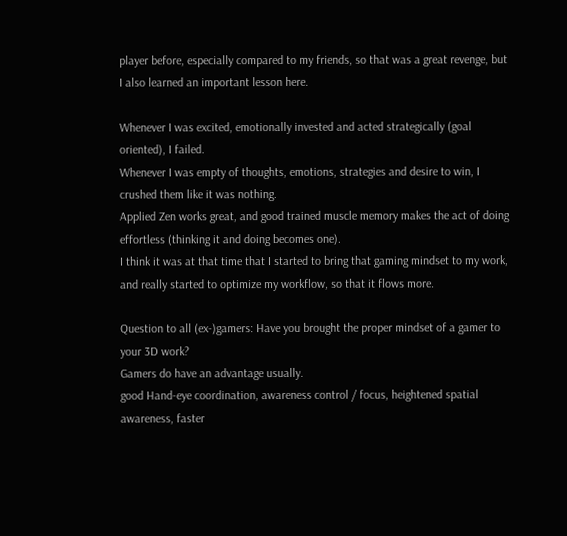player before, especially compared to my friends, so that was a great revenge, but I also learned an important lesson here.

Whenever I was excited, emotionally invested and acted strategically (goal oriented), I failed.
Whenever I was empty of thoughts, emotions, strategies and desire to win, I crushed them like it was nothing.
Applied Zen works great, and good trained muscle memory makes the act of doing effortless (thinking it and doing becomes one).
I think it was at that time that I started to bring that gaming mindset to my work, and really started to optimize my workflow, so that it flows more.

Question to all (ex-)gamers: Have you brought the proper mindset of a gamer to your 3D work?
Gamers do have an advantage usually.
good Hand-eye coordination, awareness control / focus, heightened spatial awareness, faster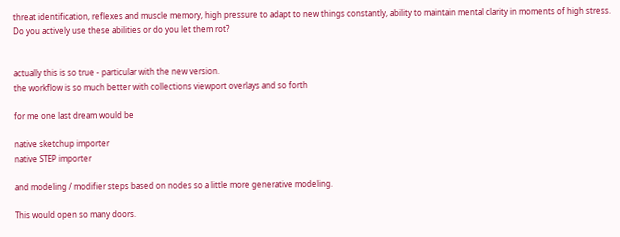threat identification, reflexes and muscle memory, high pressure to adapt to new things constantly, ability to maintain mental clarity in moments of high stress.
Do you actively use these abilities or do you let them rot?


actually this is so true - particular with the new version.
the workflow is so much better with collections viewport overlays and so forth

for me one last dream would be

native sketchup importer
native STEP importer

and modeling / modifier steps based on nodes so a little more generative modeling.

This would open so many doors.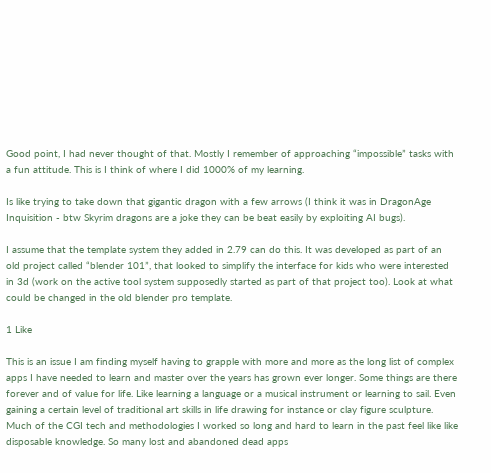Good point, I had never thought of that. Mostly I remember of approaching “impossible” tasks with a fun attitude. This is I think of where I did 1000% of my learning.

Is like trying to take down that gigantic dragon with a few arrows (I think it was in DragonAge Inquisition - btw Skyrim dragons are a joke they can be beat easily by exploiting AI bugs).

I assume that the template system they added in 2.79 can do this. It was developed as part of an old project called “blender 101”, that looked to simplify the interface for kids who were interested in 3d (work on the active tool system supposedly started as part of that project too). Look at what could be changed in the old blender pro template.

1 Like

This is an issue I am finding myself having to grapple with more and more as the long list of complex apps I have needed to learn and master over the years has grown ever longer. Some things are there forever and of value for life. Like learning a language or a musical instrument or learning to sail. Even gaining a certain level of traditional art skills in life drawing for instance or clay figure sculpture. Much of the CGI tech and methodologies I worked so long and hard to learn in the past feel like like disposable knowledge. So many lost and abandoned dead apps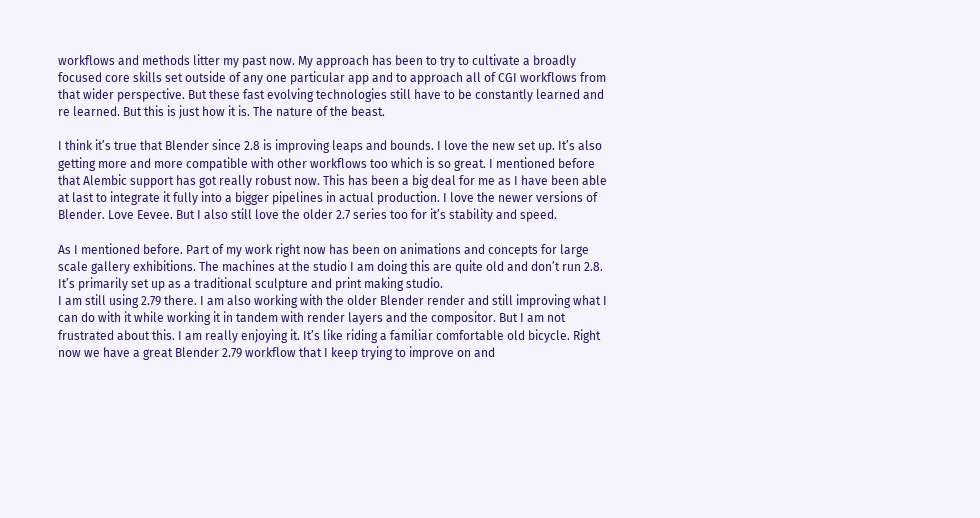workflows and methods litter my past now. My approach has been to try to cultivate a broadly focused core skills set outside of any one particular app and to approach all of CGI workflows from that wider perspective. But these fast evolving technologies still have to be constantly learned and re learned. But this is just how it is. The nature of the beast.

I think it’s true that Blender since 2.8 is improving leaps and bounds. I love the new set up. It’s also getting more and more compatible with other workflows too which is so great. I mentioned before that Alembic support has got really robust now. This has been a big deal for me as I have been able at last to integrate it fully into a bigger pipelines in actual production. I love the newer versions of Blender. Love Eevee. But I also still love the older 2.7 series too for it’s stability and speed.

As I mentioned before. Part of my work right now has been on animations and concepts for large scale gallery exhibitions. The machines at the studio I am doing this are quite old and don’t run 2.8. It’s primarily set up as a traditional sculpture and print making studio.
I am still using 2.79 there. I am also working with the older Blender render and still improving what I can do with it while working it in tandem with render layers and the compositor. But I am not frustrated about this. I am really enjoying it. It’s like riding a familiar comfortable old bicycle. Right now we have a great Blender 2.79 workflow that I keep trying to improve on and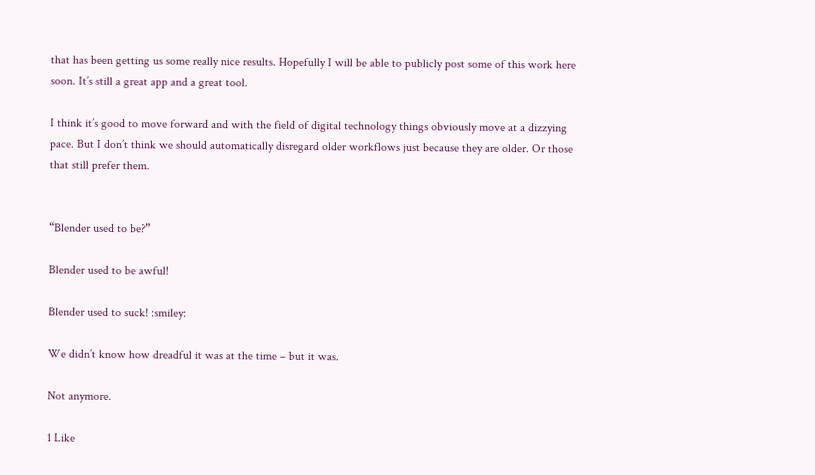that has been getting us some really nice results. Hopefully I will be able to publicly post some of this work here soon. It’s still a great app and a great tool.

I think it’s good to move forward and with the field of digital technology things obviously move at a dizzying pace. But I don’t think we should automatically disregard older workflows just because they are older. Or those that still prefer them.


“Blender used to be?”

Blender used to be awful!

Blender used to suck! :smiley:

We didn’t know how dreadful it was at the time – but it was.

Not anymore.

1 Like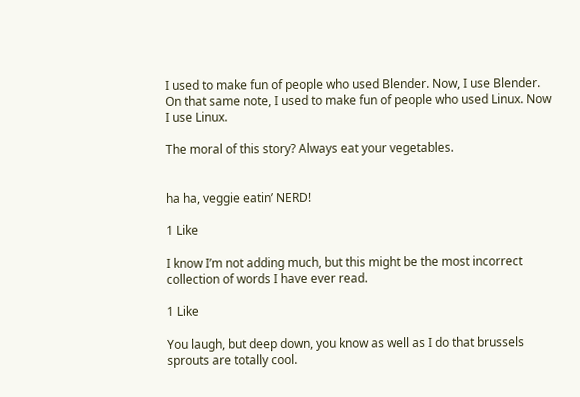I used to make fun of people who used Blender. Now, I use Blender. On that same note, I used to make fun of people who used Linux. Now I use Linux.

The moral of this story? Always eat your vegetables.


ha ha, veggie eatin’ NERD!

1 Like

I know I’m not adding much, but this might be the most incorrect collection of words I have ever read.

1 Like

You laugh, but deep down, you know as well as I do that brussels sprouts are totally cool.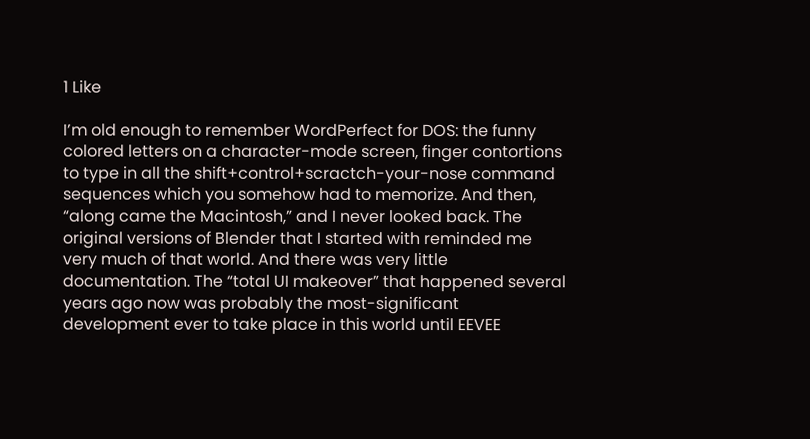1 Like

I’m old enough to remember WordPerfect for DOS: the funny colored letters on a character-mode screen, finger contortions to type in all the shift+control+scractch-your-nose command sequences which you somehow had to memorize. And then, “along came the Macintosh,” and I never looked back. The original versions of Blender that I started with reminded me very much of that world. And there was very little documentation. The “total UI makeover” that happened several years ago now was probably the most-significant development ever to take place in this world until EEVEE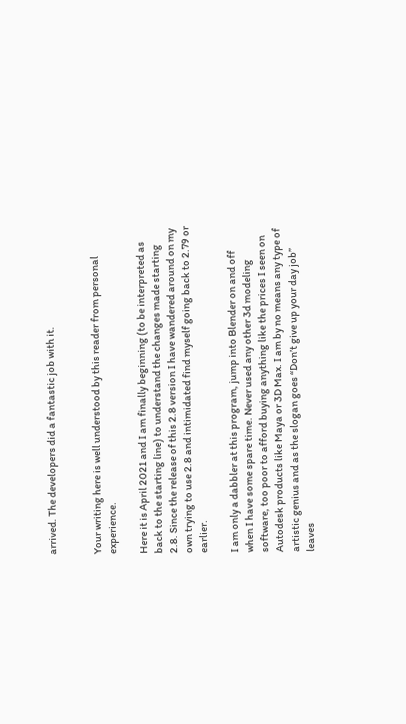arrived. The developers did a fantastic job with it.


Your writing here is well understood by this reader from personal experience.

Here it is April 2021 and I am finally beginning (to be interpreted as back to the starting line) to understand the changes made starting 2.8. Since the release of this 2.8 version I have wandered around on my own trying to use 2.8 and intimidated find myself going back to 2.79 or earlier.

I am only a dabbler at this program, jump into Blender on and off when I have some spare time. Never used any other 3d modeling software, too poor to afford buying anything like the prices I seen on Autodesk products like Maya or 3D Max. I am by no means any type of artistic genius and as the slogan goes “Don’t give up your day job” leaves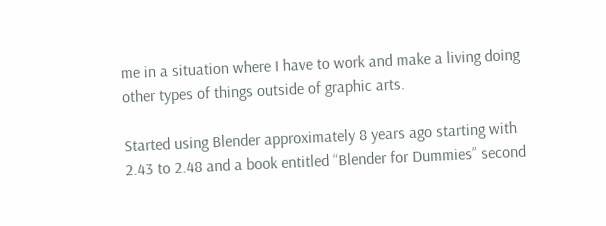me in a situation where I have to work and make a living doing other types of things outside of graphic arts.

Started using Blender approximately 8 years ago starting with 2.43 to 2.48 and a book entitled “Blender for Dummies” second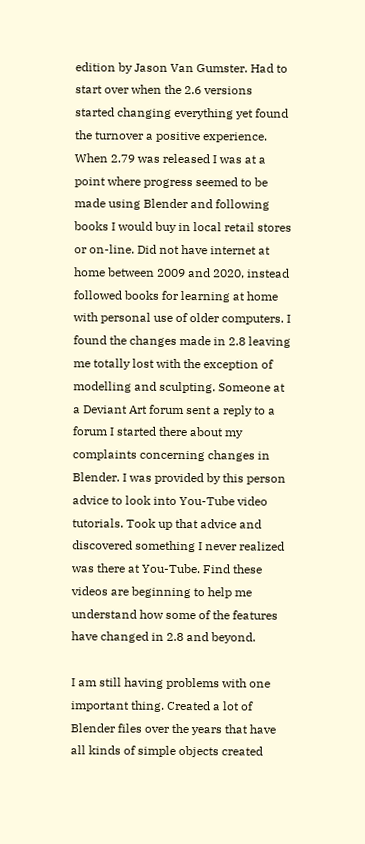edition by Jason Van Gumster. Had to start over when the 2.6 versions started changing everything yet found the turnover a positive experience. When 2.79 was released I was at a point where progress seemed to be made using Blender and following books I would buy in local retail stores or on-line. Did not have internet at home between 2009 and 2020, instead followed books for learning at home with personal use of older computers. I found the changes made in 2.8 leaving me totally lost with the exception of modelling and sculpting. Someone at a Deviant Art forum sent a reply to a forum I started there about my complaints concerning changes in Blender. I was provided by this person advice to look into You-Tube video tutorials. Took up that advice and discovered something I never realized was there at You-Tube. Find these videos are beginning to help me understand how some of the features have changed in 2.8 and beyond.

I am still having problems with one important thing. Created a lot of Blender files over the years that have all kinds of simple objects created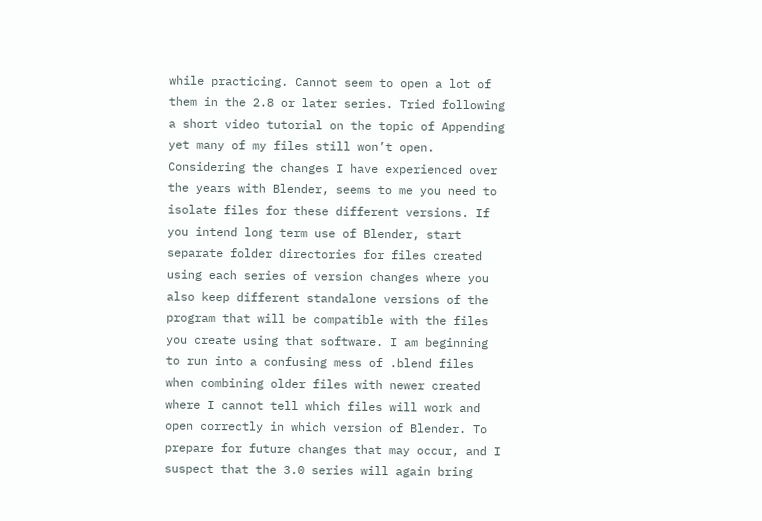while practicing. Cannot seem to open a lot of them in the 2.8 or later series. Tried following a short video tutorial on the topic of Appending yet many of my files still won’t open.
Considering the changes I have experienced over the years with Blender, seems to me you need to isolate files for these different versions. If you intend long term use of Blender, start separate folder directories for files created using each series of version changes where you also keep different standalone versions of the program that will be compatible with the files you create using that software. I am beginning to run into a confusing mess of .blend files when combining older files with newer created where I cannot tell which files will work and open correctly in which version of Blender. To prepare for future changes that may occur, and I suspect that the 3.0 series will again bring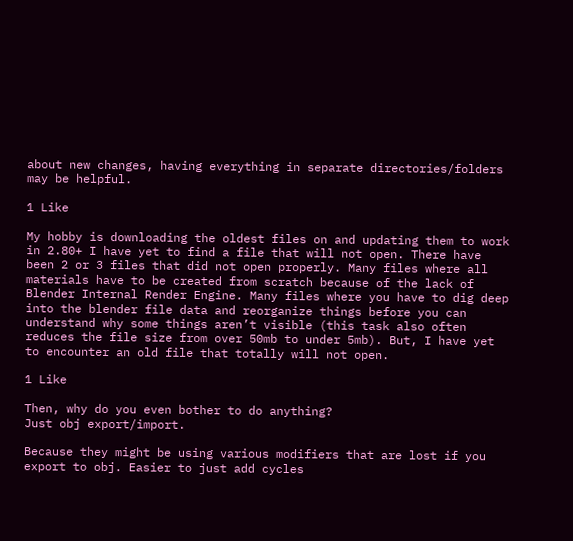about new changes, having everything in separate directories/folders may be helpful.

1 Like

My hobby is downloading the oldest files on and updating them to work in 2.80+ I have yet to find a file that will not open. There have been 2 or 3 files that did not open properly. Many files where all materials have to be created from scratch because of the lack of Blender Internal Render Engine. Many files where you have to dig deep into the blender file data and reorganize things before you can understand why some things aren’t visible (this task also often reduces the file size from over 50mb to under 5mb). But, I have yet to encounter an old file that totally will not open.

1 Like

Then, why do you even bother to do anything?
Just obj export/import.

Because they might be using various modifiers that are lost if you export to obj. Easier to just add cycles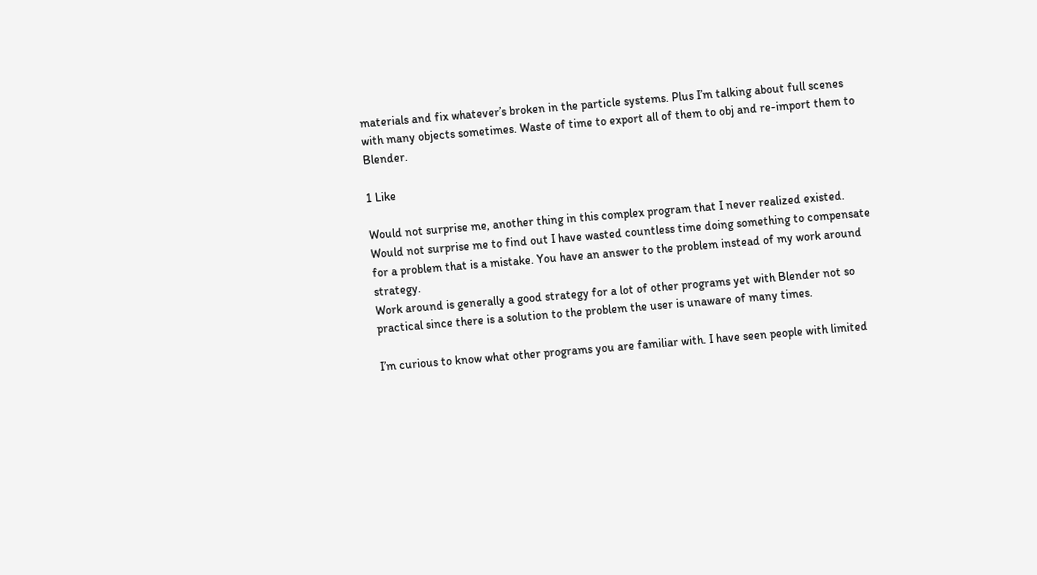materials and fix whatever’s broken in the particle systems. Plus I’m talking about full scenes with many objects sometimes. Waste of time to export all of them to obj and re-import them to Blender.

1 Like

Would not surprise me, another thing in this complex program that I never realized existed.
Would not surprise me to find out I have wasted countless time doing something to compensate for a problem that is a mistake. You have an answer to the problem instead of my work around strategy.
Work around is generally a good strategy for a lot of other programs yet with Blender not so practical since there is a solution to the problem the user is unaware of many times.

I’m curious to know what other programs you are familiar with. I have seen people with limited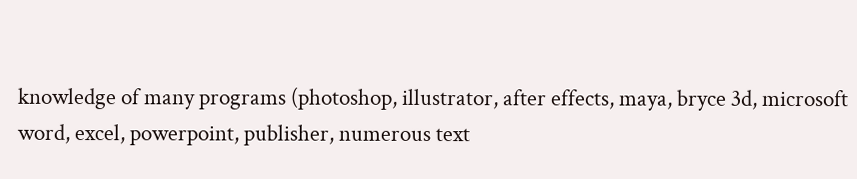knowledge of many programs (photoshop, illustrator, after effects, maya, bryce 3d, microsoft word, excel, powerpoint, publisher, numerous text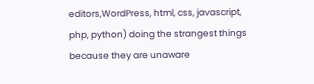editors,WordPress, html, css, javascript, php, python) doing the strangest things because they are unaware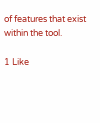of features that exist within the tool.

1 Like